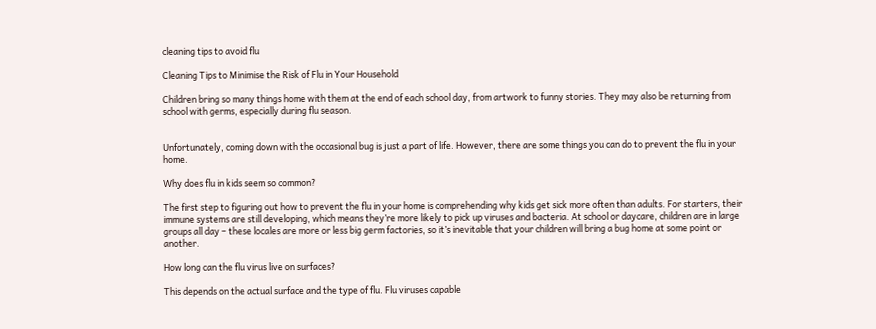cleaning tips to avoid flu

Cleaning Tips to Minimise the Risk of Flu in Your Household

Children bring so many things home with them at the end of each school day, from artwork to funny stories. They may also be returning from school with germs, especially during flu season.


Unfortunately, coming down with the occasional bug is just a part of life. However, there are some things you can do to prevent the flu in your home.

Why does flu in kids seem so common?

The first step to figuring out how to prevent the flu in your home is comprehending why kids get sick more often than adults. For starters, their immune systems are still developing, which means they’re more likely to pick up viruses and bacteria. At school or daycare, children are in large groups all day – these locales are more or less big germ factories, so it’s inevitable that your children will bring a bug home at some point or another.

How long can the flu virus live on surfaces?

This depends on the actual surface and the type of flu. Flu viruses capable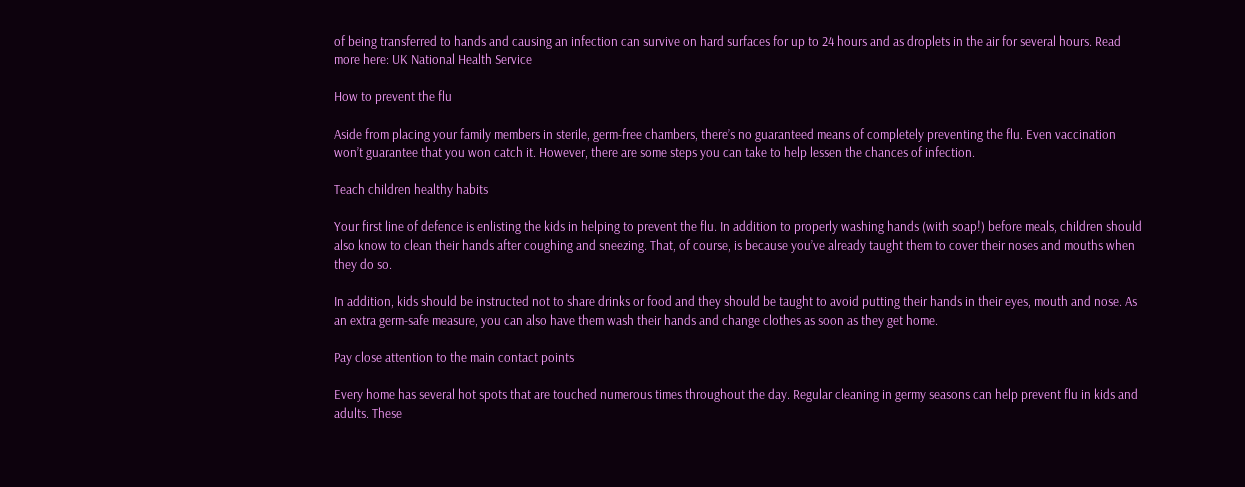of being transferred to hands and causing an infection can survive on hard surfaces for up to 24 hours and as droplets in the air for several hours. Read more here: UK National Health Service

How to prevent the flu

Aside from placing your family members in sterile, germ-free chambers, there’s no guaranteed means of completely preventing the flu. Even vaccination won’t guarantee that you won catch it. However, there are some steps you can take to help lessen the chances of infection.

Teach children healthy habits

Your first line of defence is enlisting the kids in helping to prevent the flu. In addition to properly washing hands (with soap!) before meals, children should also know to clean their hands after coughing and sneezing. That, of course, is because you’ve already taught them to cover their noses and mouths when they do so.

In addition, kids should be instructed not to share drinks or food and they should be taught to avoid putting their hands in their eyes, mouth and nose. As an extra germ-safe measure, you can also have them wash their hands and change clothes as soon as they get home.

Pay close attention to the main contact points

Every home has several hot spots that are touched numerous times throughout the day. Regular cleaning in germy seasons can help prevent flu in kids and adults. These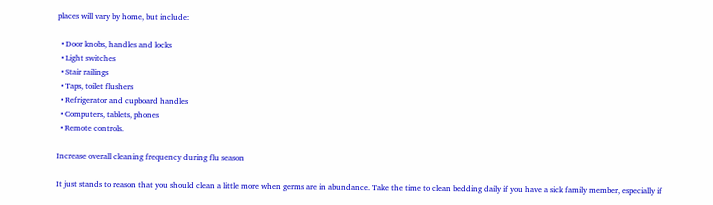places will vary by home, but include:

  • Door knobs, handles and locks
  • Light switches
  • Stair railings
  • Taps, toilet flushers
  • Refrigerator and cupboard handles
  • Computers, tablets, phones
  • Remote controls.

Increase overall cleaning frequency during flu season

It just stands to reason that you should clean a little more when germs are in abundance. Take the time to clean bedding daily if you have a sick family member, especially if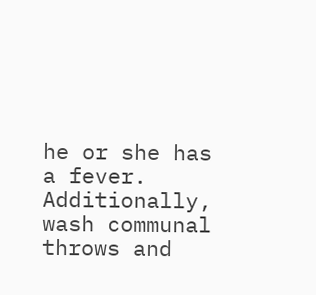he or she has a fever. Additionally, wash communal throws and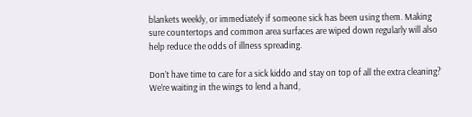blankets weekly, or immediately if someone sick has been using them. Making sure countertops and common area surfaces are wiped down regularly will also help reduce the odds of illness spreading.

Don’t have time to care for a sick kiddo and stay on top of all the extra cleaning? We’re waiting in the wings to lend a hand,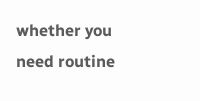whether you need routine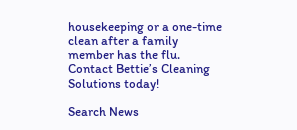housekeeping or a one-time clean after a family member has the flu. Contact Bettie’s Cleaning Solutions today!

Search News